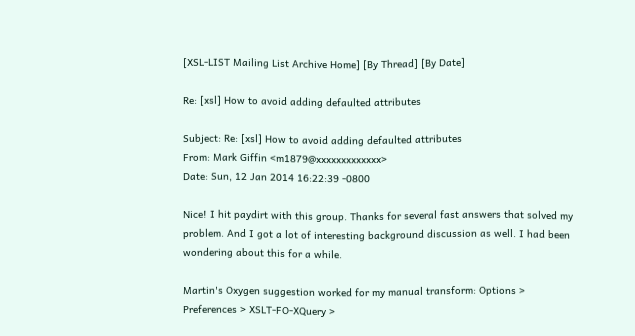[XSL-LIST Mailing List Archive Home] [By Thread] [By Date]

Re: [xsl] How to avoid adding defaulted attributes

Subject: Re: [xsl] How to avoid adding defaulted attributes
From: Mark Giffin <m1879@xxxxxxxxxxxxx>
Date: Sun, 12 Jan 2014 16:22:39 -0800

Nice! I hit paydirt with this group. Thanks for several fast answers that solved my problem. And I got a lot of interesting background discussion as well. I had been wondering about this for a while.

Martin's Oxygen suggestion worked for my manual transform: Options > Preferences > XSLT-FO-XQuery >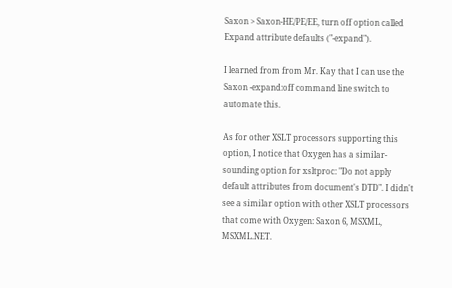Saxon > Saxon-HE/PE/EE, turn off option called Expand attribute defaults ("-expand").

I learned from from Mr. Kay that I can use the Saxon -expand:off command line switch to automate this.

As for other XSLT processors supporting this option, I notice that Oxygen has a similar-sounding option for xsltproc: "Do not apply default attributes from document's DTD". I didn't see a similar option with other XSLT processors that come with Oxygen: Saxon 6, MSXML, MSXML.NET.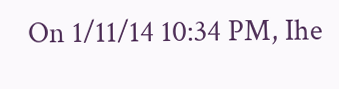On 1/11/14 10:34 PM, Ihe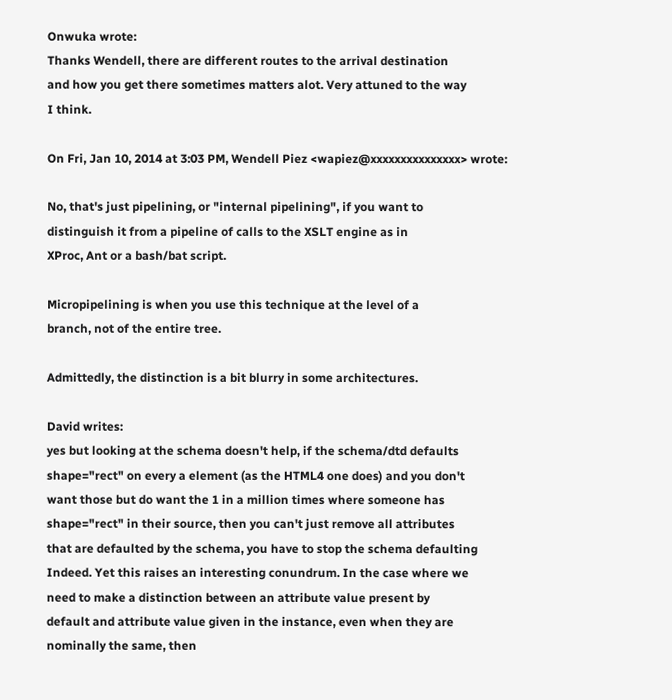Onwuka wrote:
Thanks Wendell, there are different routes to the arrival destination
and how you get there sometimes matters alot. Very attuned to the way
I think.

On Fri, Jan 10, 2014 at 3:03 PM, Wendell Piez <wapiez@xxxxxxxxxxxxxxx> wrote:

No, that's just pipelining, or "internal pipelining", if you want to
distinguish it from a pipeline of calls to the XSLT engine as in
XProc, Ant or a bash/bat script.

Micropipelining is when you use this technique at the level of a
branch, not of the entire tree.

Admittedly, the distinction is a bit blurry in some architectures.

David writes:
yes but looking at the schema doesn't help, if the schema/dtd defaults
shape="rect" on every a element (as the HTML4 one does) and you don't
want those but do want the 1 in a million times where someone has
shape="rect" in their source, then you can't just remove all attributes
that are defaulted by the schema, you have to stop the schema defaulting
Indeed. Yet this raises an interesting conundrum. In the case where we
need to make a distinction between an attribute value present by
default and attribute value given in the instance, even when they are
nominally the same, then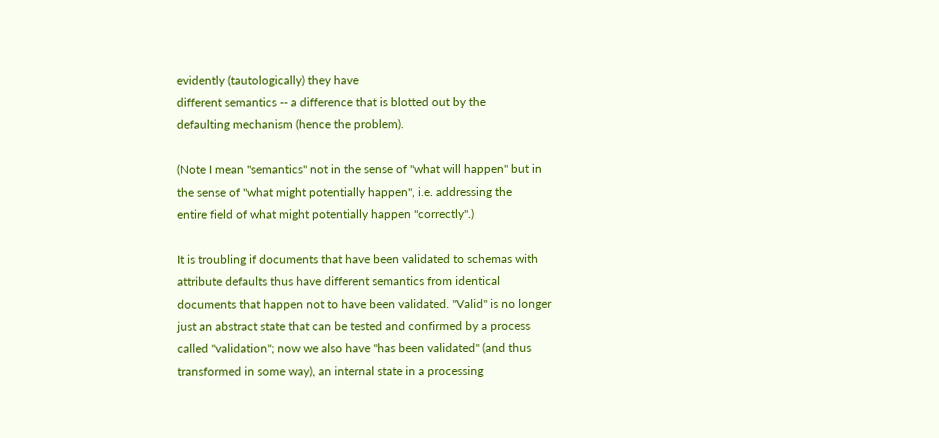evidently (tautologically) they have
different semantics -- a difference that is blotted out by the
defaulting mechanism (hence the problem).

(Note I mean "semantics" not in the sense of "what will happen" but in
the sense of "what might potentially happen", i.e. addressing the
entire field of what might potentially happen "correctly".)

It is troubling if documents that have been validated to schemas with
attribute defaults thus have different semantics from identical
documents that happen not to have been validated. "Valid" is no longer
just an abstract state that can be tested and confirmed by a process
called "validation"; now we also have "has been validated" (and thus
transformed in some way), an internal state in a processing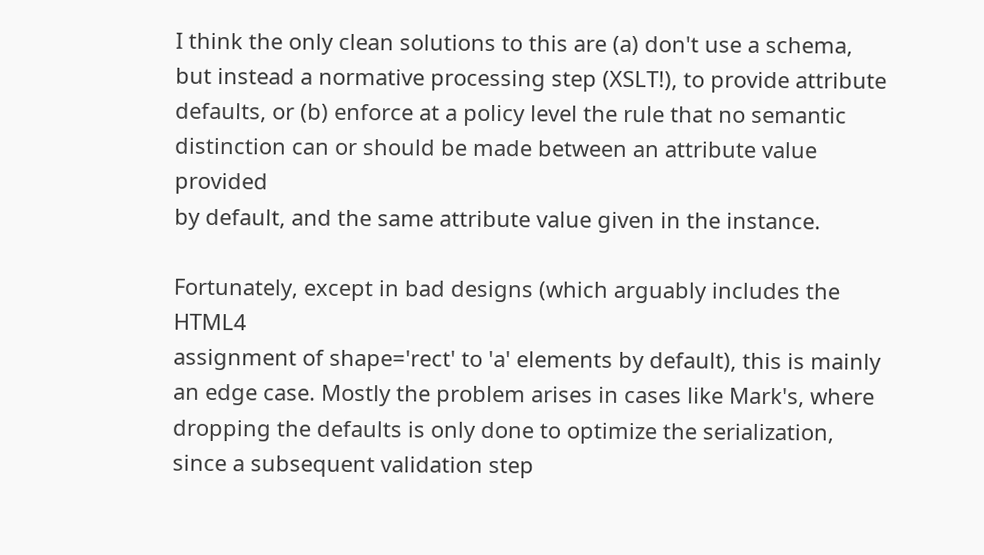I think the only clean solutions to this are (a) don't use a schema,
but instead a normative processing step (XSLT!), to provide attribute
defaults, or (b) enforce at a policy level the rule that no semantic
distinction can or should be made between an attribute value provided
by default, and the same attribute value given in the instance.

Fortunately, except in bad designs (which arguably includes the HTML4
assignment of shape='rect' to 'a' elements by default), this is mainly
an edge case. Mostly the problem arises in cases like Mark's, where
dropping the defaults is only done to optimize the serialization,
since a subsequent validation step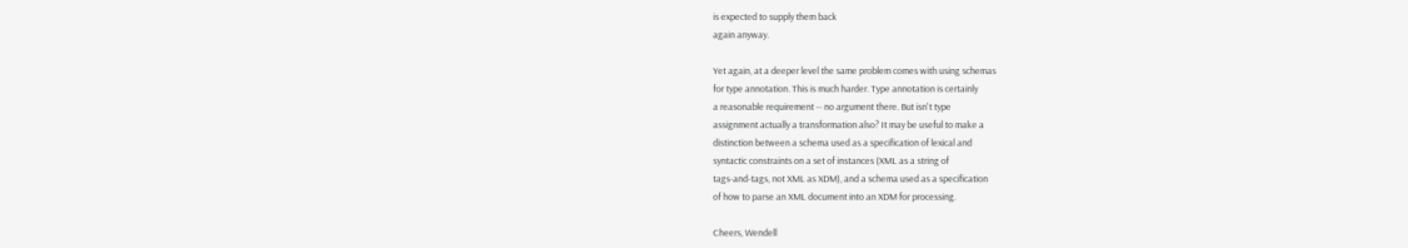is expected to supply them back
again anyway.

Yet again, at a deeper level the same problem comes with using schemas
for type annotation. This is much harder. Type annotation is certainly
a reasonable requirement -- no argument there. But isn't type
assignment actually a transformation also? It may be useful to make a
distinction between a schema used as a specification of lexical and
syntactic constraints on a set of instances (XML as a string of
tags-and-tags, not XML as XDM), and a schema used as a specification
of how to parse an XML document into an XDM for processing.

Cheers, Wendell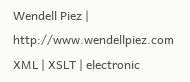Wendell Piez | http://www.wendellpiez.com
XML | XSLT | electronic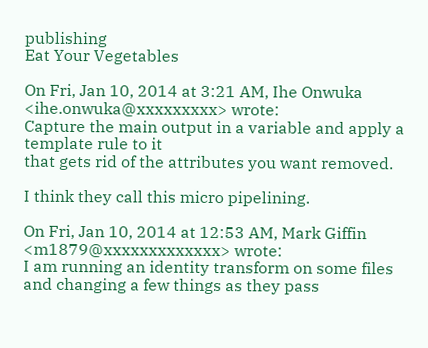publishing
Eat Your Vegetables

On Fri, Jan 10, 2014 at 3:21 AM, Ihe Onwuka <ihe.onwuka@xxxxxxxxx> wrote:
Capture the main output in a variable and apply a template rule to it
that gets rid of the attributes you want removed.

I think they call this micro pipelining.

On Fri, Jan 10, 2014 at 12:53 AM, Mark Giffin <m1879@xxxxxxxxxxxxx> wrote:
I am running an identity transform on some files and changing a few things as they pass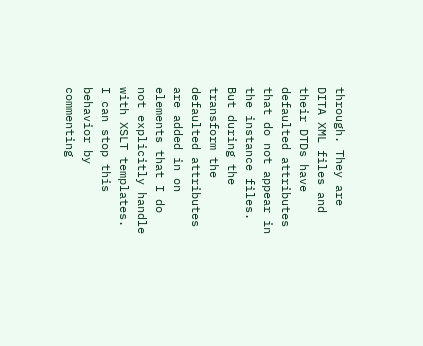through. They are DITA XML files and their DTDs have defaulted attributes that do not appear in the instance files. But during the transform the defaulted attributes are added in on elements that I do not explicitly handle with XSLT templates. I can stop this behavior by commenting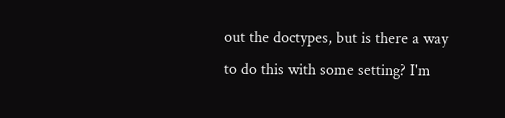out the doctypes, but is there a way to do this with some setting? I'm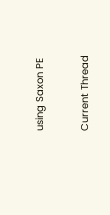using Saxon PE


Current Thread